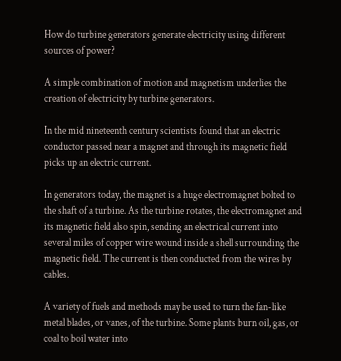How do turbine generators generate electricity using different sources of power?

A simple combination of motion and magnetism underlies the creation of electricity by turbine generators.

In the mid nineteenth century scientists found that an electric conductor passed near a magnet and through its magnetic field picks up an electric current.

In generators today, the magnet is a huge electromagnet bolted to the shaft of a turbine. As the turbine rotates, the electromagnet and its magnetic field also spin, sending an electrical current into several miles of copper wire wound inside a shell surrounding the magnetic field. The current is then conducted from the wires by cables.

A variety of fuels and methods may be used to turn the fan-like metal blades, or vanes, of the turbine. Some plants burn oil, gas, or coal to boil water into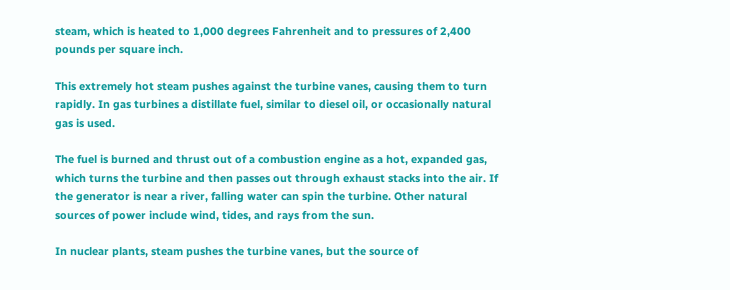steam, which is heated to 1,000 degrees Fahrenheit and to pressures of 2,400 pounds per square inch.

This extremely hot steam pushes against the turbine vanes, causing them to turn rapidly. In gas turbines a distillate fuel, similar to diesel oil, or occasionally natural gas is used.

The fuel is burned and thrust out of a combustion engine as a hot, expanded gas, which turns the turbine and then passes out through exhaust stacks into the air. If the generator is near a river, falling water can spin the turbine. Other natural sources of power include wind, tides, and rays from the sun.

In nuclear plants, steam pushes the turbine vanes, but the source of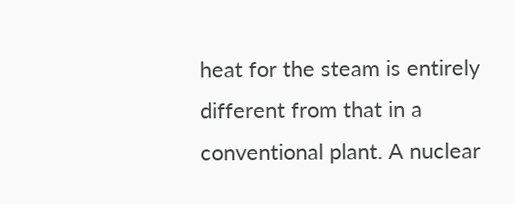heat for the steam is entirely different from that in a conventional plant. A nuclear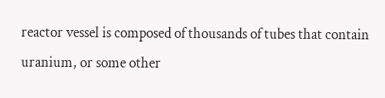reactor vessel is composed of thousands of tubes that contain uranium, or some other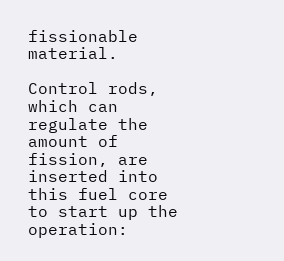fissionable material.

Control rods, which can regulate the amount of fission, are inserted into this fuel core to start up the operation: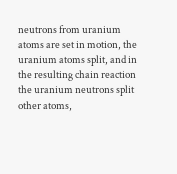neutrons from uranium atoms are set in motion, the uranium atoms split, and in the resulting chain reaction the uranium neutrons split other atoms,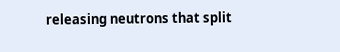releasing neutrons that split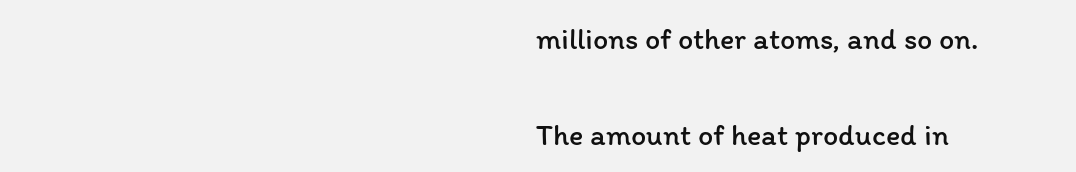millions of other atoms, and so on.

The amount of heat produced in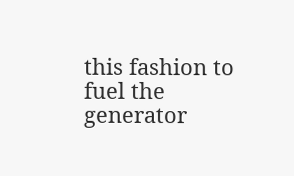this fashion to fuel the generator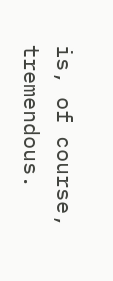is, of course, tremendous.